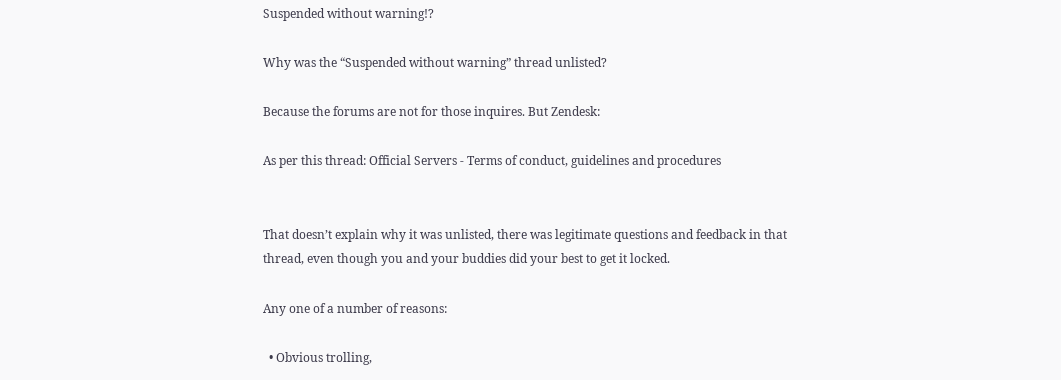Suspended without warning!?

Why was the “Suspended without warning” thread unlisted?

Because the forums are not for those inquires. But Zendesk:

As per this thread: Official Servers - Terms of conduct, guidelines and procedures


That doesn’t explain why it was unlisted, there was legitimate questions and feedback in that thread, even though you and your buddies did your best to get it locked.

Any one of a number of reasons:

  • Obvious trolling,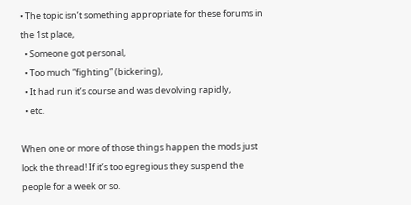• The topic isn’t something appropriate for these forums in the 1st place,
  • Someone got personal,
  • Too much “fighting” (bickering),
  • It had run it’s course and was devolving rapidly,
  • etc.

When one or more of those things happen the mods just lock the thread! If it’s too egregious they suspend the people for a week or so.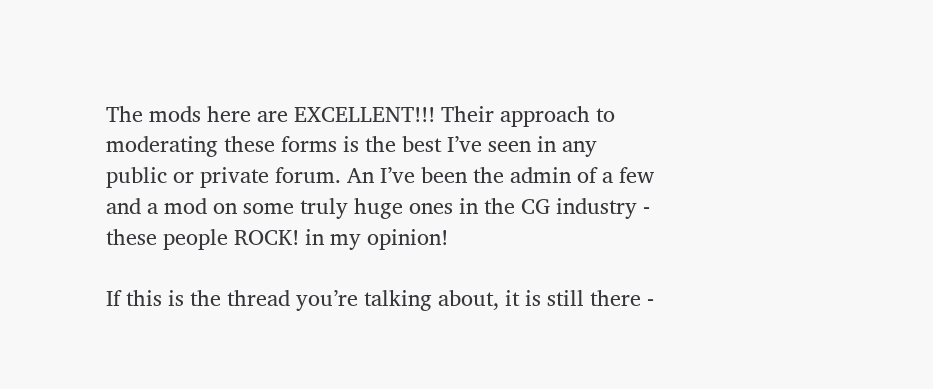The mods here are EXCELLENT!!! Their approach to moderating these forms is the best I’ve seen in any public or private forum. An I’ve been the admin of a few and a mod on some truly huge ones in the CG industry - these people ROCK! in my opinion!

If this is the thread you’re talking about, it is still there -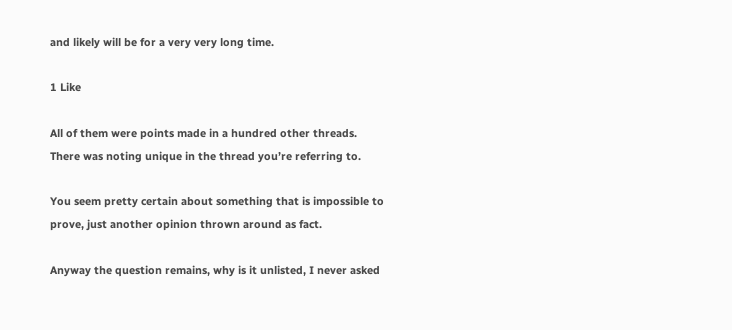and likely will be for a very very long time.

1 Like

All of them were points made in a hundred other threads. There was noting unique in the thread you’re referring to.

You seem pretty certain about something that is impossible to prove, just another opinion thrown around as fact.

Anyway the question remains, why is it unlisted, I never asked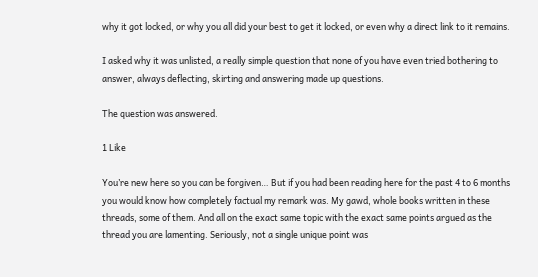why it got locked, or why you all did your best to get it locked, or even why a direct link to it remains.

I asked why it was unlisted, a really simple question that none of you have even tried bothering to answer, always deflecting, skirting and answering made up questions.

The question was answered.

1 Like

You’re new here so you can be forgiven… But if you had been reading here for the past 4 to 6 months you would know how completely factual my remark was. My gawd, whole books written in these threads, some of them. And all on the exact same topic with the exact same points argued as the thread you are lamenting. Seriously, not a single unique point was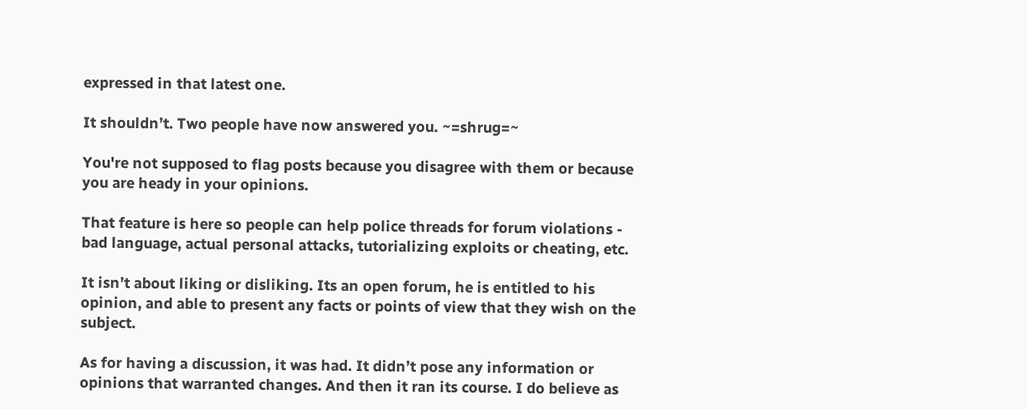expressed in that latest one.

It shouldn’t. Two people have now answered you. ~=shrug=~

You're not supposed to flag posts because you disagree with them or because you are heady in your opinions.

That feature is here so people can help police threads for forum violations - bad language, actual personal attacks, tutorializing exploits or cheating, etc.

It isn’t about liking or disliking. Its an open forum, he is entitled to his opinion, and able to present any facts or points of view that they wish on the subject.

As for having a discussion, it was had. It didn’t pose any information or opinions that warranted changes. And then it ran its course. I do believe as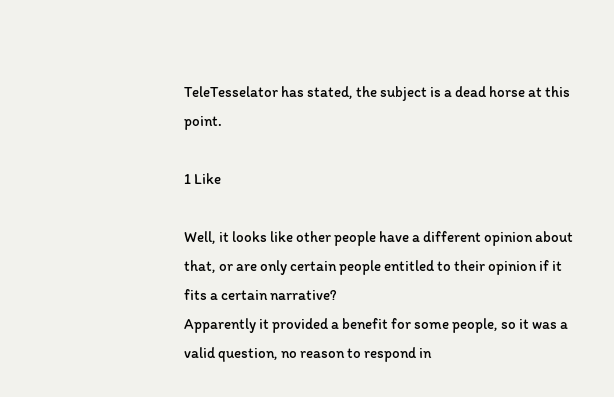TeleTesselator has stated, the subject is a dead horse at this point.

1 Like

Well, it looks like other people have a different opinion about that, or are only certain people entitled to their opinion if it fits a certain narrative?
Apparently it provided a benefit for some people, so it was a valid question, no reason to respond in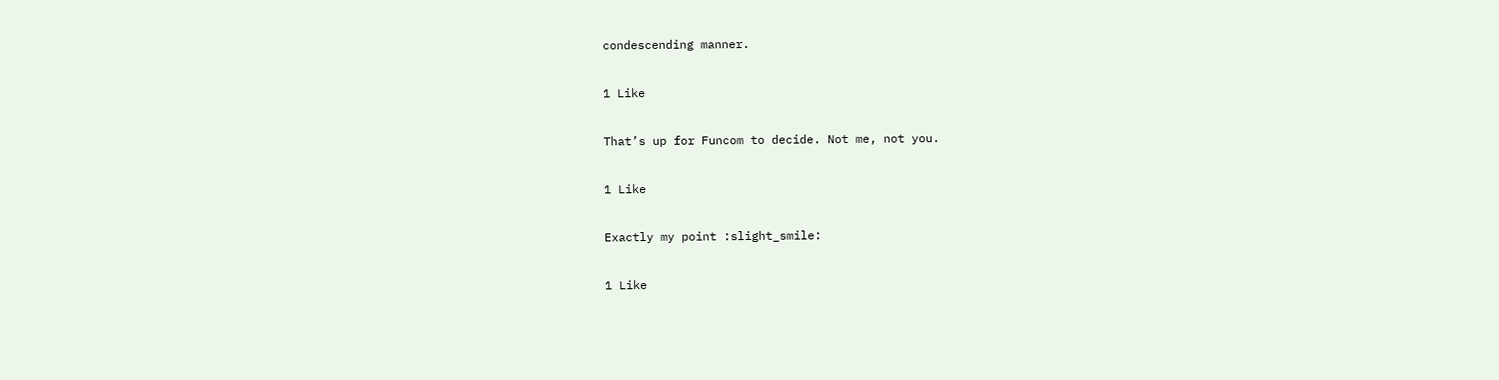condescending manner.

1 Like

That’s up for Funcom to decide. Not me, not you.

1 Like

Exactly my point :slight_smile:

1 Like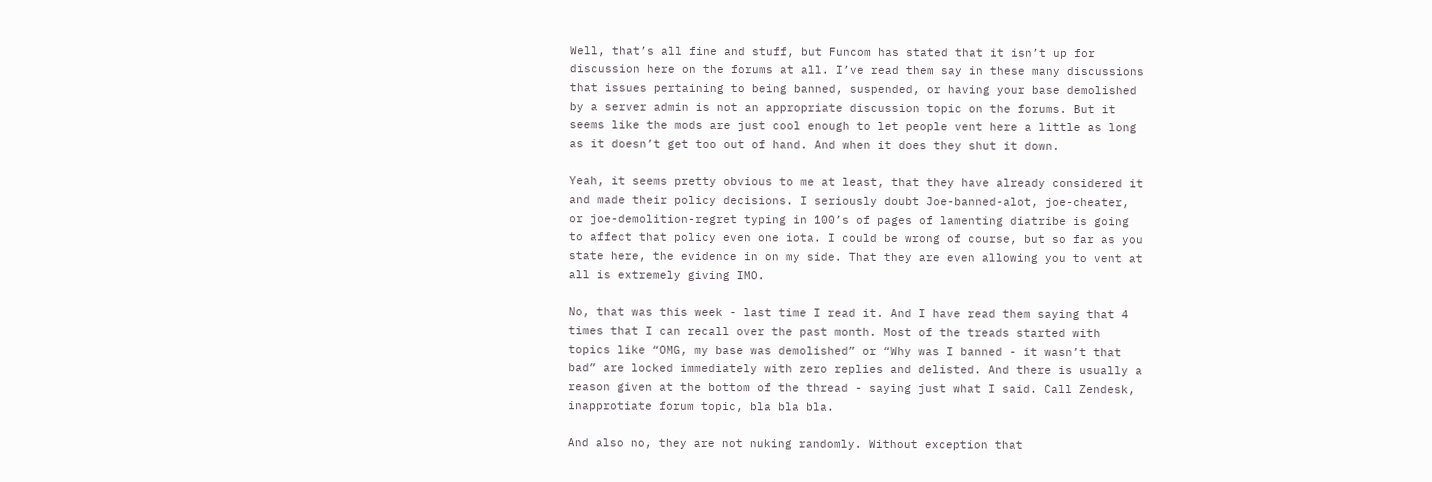Well, that’s all fine and stuff, but Funcom has stated that it isn’t up for discussion here on the forums at all. I’ve read them say in these many discussions that issues pertaining to being banned, suspended, or having your base demolished by a server admin is not an appropriate discussion topic on the forums. But it seems like the mods are just cool enough to let people vent here a little as long as it doesn’t get too out of hand. And when it does they shut it down.

Yeah, it seems pretty obvious to me at least, that they have already considered it and made their policy decisions. I seriously doubt Joe-banned-alot, joe-cheater, or joe-demolition-regret typing in 100’s of pages of lamenting diatribe is going to affect that policy even one iota. I could be wrong of course, but so far as you state here, the evidence in on my side. That they are even allowing you to vent at all is extremely giving IMO.

No, that was this week - last time I read it. And I have read them saying that 4 times that I can recall over the past month. Most of the treads started with topics like “OMG, my base was demolished” or “Why was I banned - it wasn’t that bad” are locked immediately with zero replies and delisted. And there is usually a reason given at the bottom of the thread - saying just what I said. Call Zendesk, inapprotiate forum topic, bla bla bla.

And also no, they are not nuking randomly. Without exception that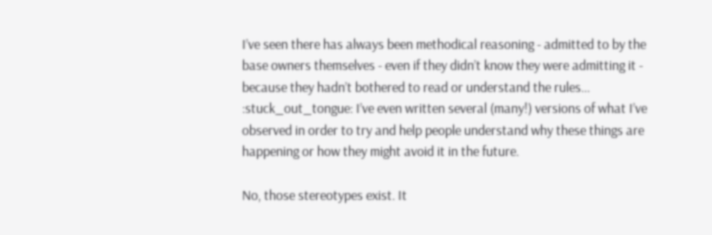I’ve seen there has always been methodical reasoning - admitted to by the base owners themselves - even if they didn’t know they were admitting it - because they hadn’t bothered to read or understand the rules… :stuck_out_tongue: I’ve even written several (many!) versions of what I’ve observed in order to try and help people understand why these things are happening or how they might avoid it in the future.

No, those stereotypes exist. It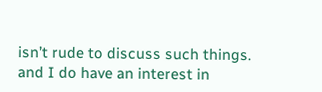isn’t rude to discuss such things. and I do have an interest in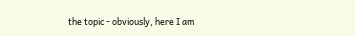the topic - obviously, here I am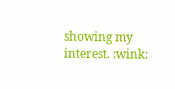showing my interest. :wink: